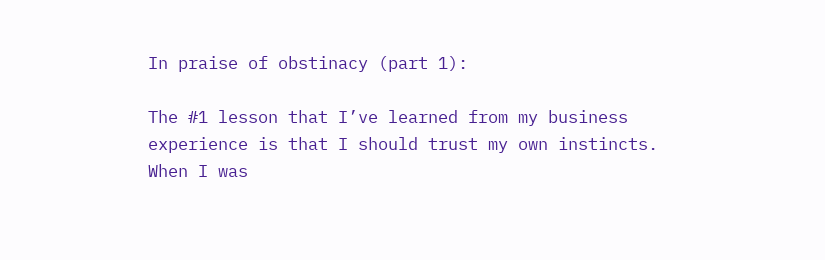In praise of obstinacy (part 1):

The #1 lesson that I’ve learned from my business experience is that I should trust my own instincts. When I was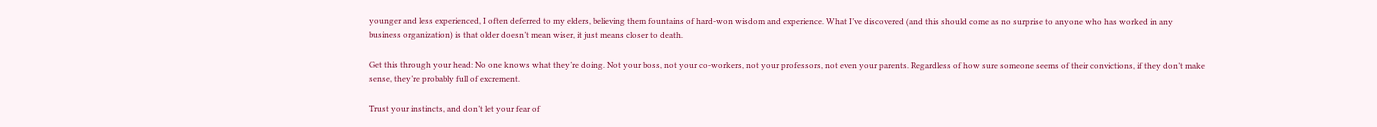younger and less experienced, I often deferred to my elders, believing them fountains of hard-won wisdom and experience. What I’ve discovered (and this should come as no surprise to anyone who has worked in any business organization) is that older doesn’t mean wiser, it just means closer to death.

Get this through your head: No one knows what they’re doing. Not your boss, not your co-workers, not your professors, not even your parents. Regardless of how sure someone seems of their convictions, if they don’t make sense, they’re probably full of excrement.

Trust your instincts, and don’t let your fear of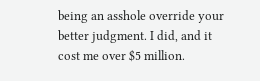being an asshole override your better judgment. I did, and it cost me over $5 million.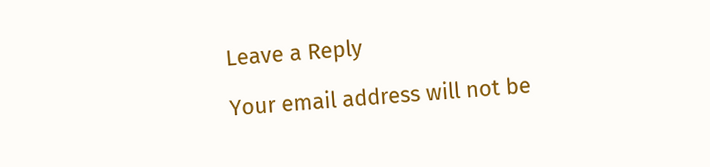Leave a Reply

Your email address will not be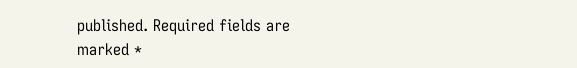published. Required fields are marked *